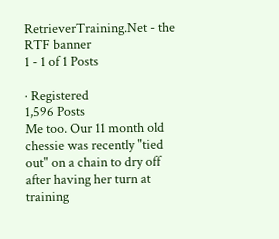RetrieverTraining.Net - the RTF banner
1 - 1 of 1 Posts

· Registered
1,596 Posts
Me too. Our 11 month old chessie was recently "tied out" on a chain to dry off after having her turn at training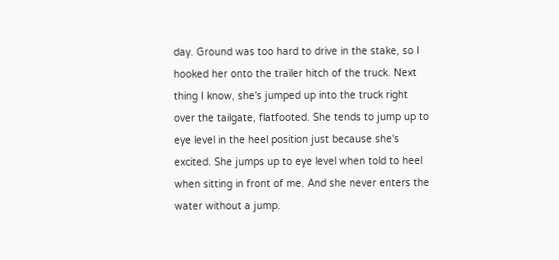day. Ground was too hard to drive in the stake, so I hooked her onto the trailer hitch of the truck. Next thing I know, she's jumped up into the truck right over the tailgate, flatfooted. She tends to jump up to eye level in the heel position just because she's excited. She jumps up to eye level when told to heel when sitting in front of me. And she never enters the water without a jump.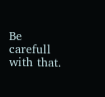Be carefull with that.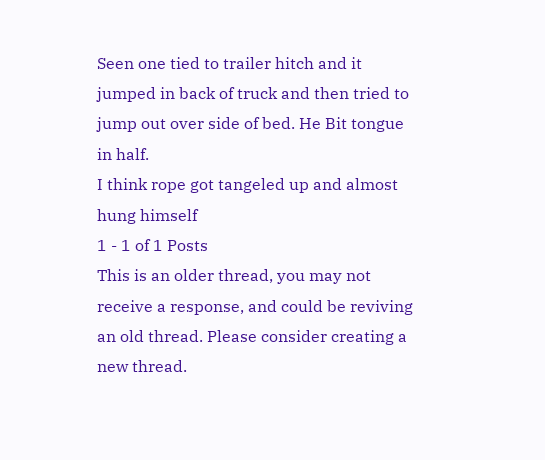Seen one tied to trailer hitch and it jumped in back of truck and then tried to jump out over side of bed. He Bit tongue in half.
I think rope got tangeled up and almost hung himself
1 - 1 of 1 Posts
This is an older thread, you may not receive a response, and could be reviving an old thread. Please consider creating a new thread.